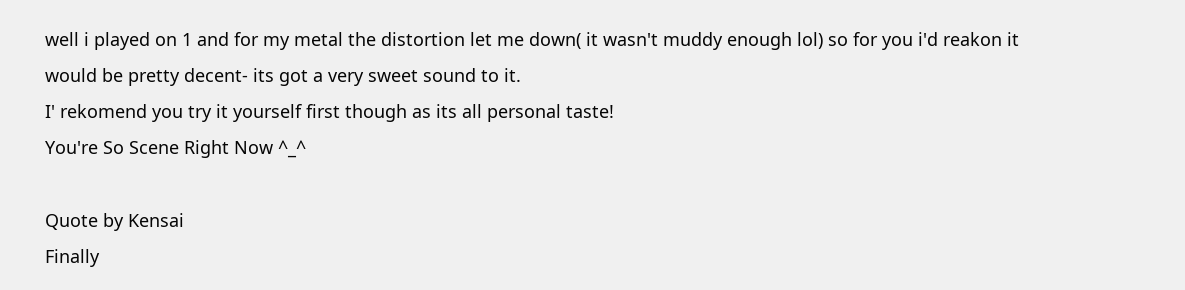well i played on 1 and for my metal the distortion let me down( it wasn't muddy enough lol) so for you i'd reakon it would be pretty decent- its got a very sweet sound to it.
I' rekomend you try it yourself first though as its all personal taste!
You're So Scene Right Now ^_^

Quote by Kensai
Finally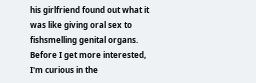his girlfriend found out what it was like giving oral sex to fishsmelling genital organs.
Before I get more interested, I'm curious in the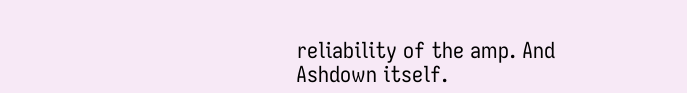reliability of the amp. And Ashdown itself.